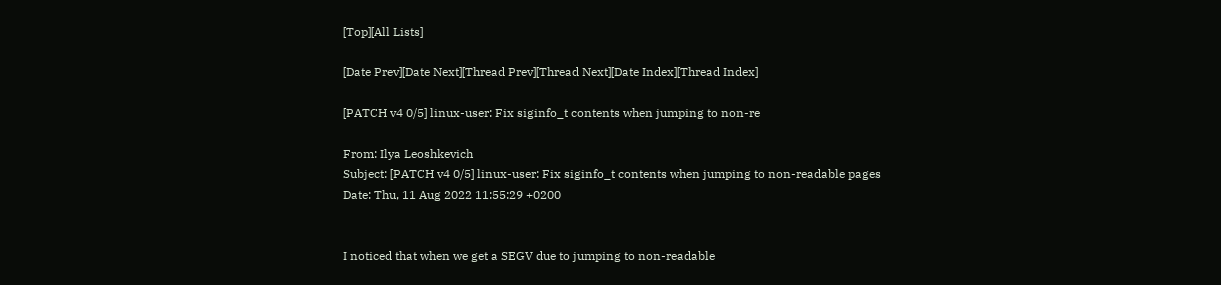[Top][All Lists]

[Date Prev][Date Next][Thread Prev][Thread Next][Date Index][Thread Index]

[PATCH v4 0/5] linux-user: Fix siginfo_t contents when jumping to non-re

From: Ilya Leoshkevich
Subject: [PATCH v4 0/5] linux-user: Fix siginfo_t contents when jumping to non-readable pages
Date: Thu, 11 Aug 2022 11:55:29 +0200


I noticed that when we get a SEGV due to jumping to non-readable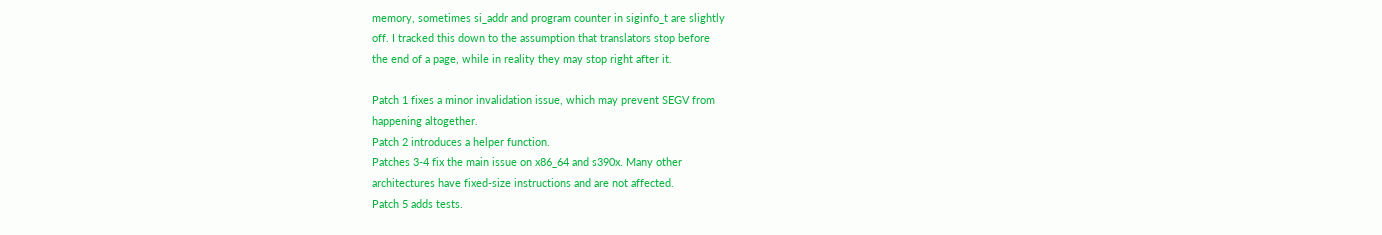memory, sometimes si_addr and program counter in siginfo_t are slightly
off. I tracked this down to the assumption that translators stop before
the end of a page, while in reality they may stop right after it.

Patch 1 fixes a minor invalidation issue, which may prevent SEGV from
happening altogether.
Patch 2 introduces a helper function.
Patches 3-4 fix the main issue on x86_64 and s390x. Many other
architectures have fixed-size instructions and are not affected.
Patch 5 adds tests.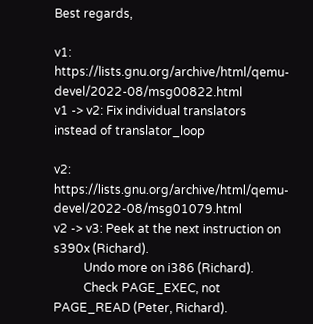Best regards,

v1: https://lists.gnu.org/archive/html/qemu-devel/2022-08/msg00822.html
v1 -> v2: Fix individual translators instead of translator_loop

v2: https://lists.gnu.org/archive/html/qemu-devel/2022-08/msg01079.html
v2 -> v3: Peek at the next instruction on s390x (Richard).
          Undo more on i386 (Richard).
          Check PAGE_EXEC, not PAGE_READ (Peter, Richard).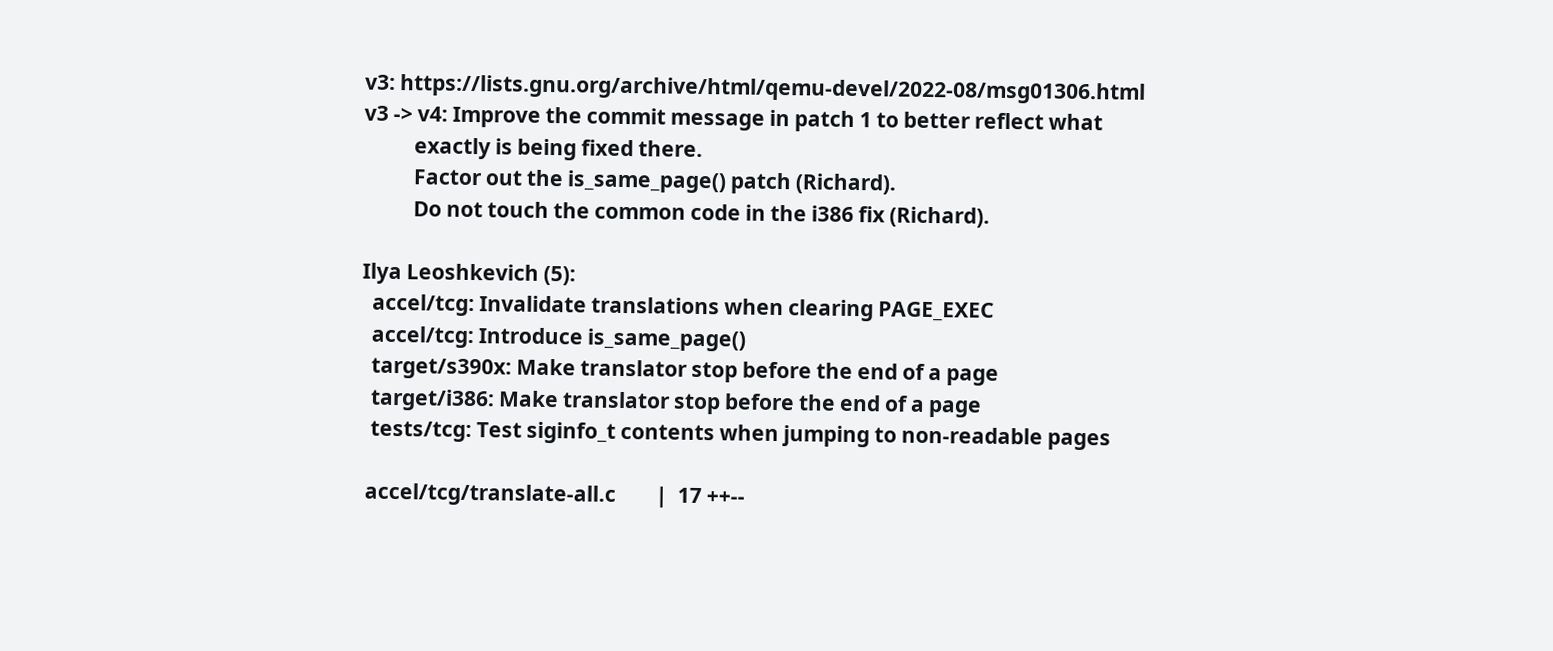v3: https://lists.gnu.org/archive/html/qemu-devel/2022-08/msg01306.html
v3 -> v4: Improve the commit message in patch 1 to better reflect what
          exactly is being fixed there.
          Factor out the is_same_page() patch (Richard).
          Do not touch the common code in the i386 fix (Richard).

Ilya Leoshkevich (5):
  accel/tcg: Invalidate translations when clearing PAGE_EXEC
  accel/tcg: Introduce is_same_page()
  target/s390x: Make translator stop before the end of a page
  target/i386: Make translator stop before the end of a page
  tests/tcg: Test siginfo_t contents when jumping to non-readable pages

 accel/tcg/translate-all.c        |  17 ++--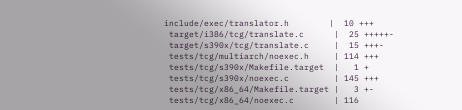include/exec/translator.h        |  10 +++
 target/i386/tcg/translate.c      |  25 +++++-
 target/s390x/tcg/translate.c     |  15 +++-
 tests/tcg/multiarch/noexec.h     | 114 +++
 tests/tcg/s390x/Makefile.target  |   1 +
 tests/tcg/s390x/noexec.c         | 145 +++
 tests/tcg/x86_64/Makefile.target |   3 +-
 tests/tcg/x86_64/noexec.c        | 116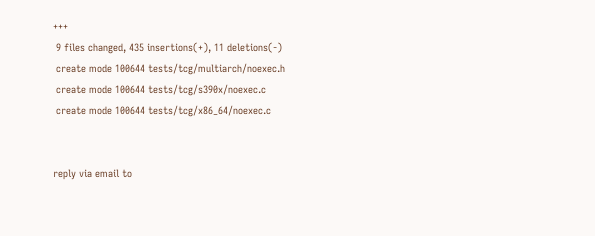+++
 9 files changed, 435 insertions(+), 11 deletions(-)
 create mode 100644 tests/tcg/multiarch/noexec.h
 create mode 100644 tests/tcg/s390x/noexec.c
 create mode 100644 tests/tcg/x86_64/noexec.c


reply via email to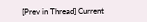[Prev in Thread] Current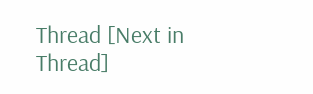Thread [Next in Thread]